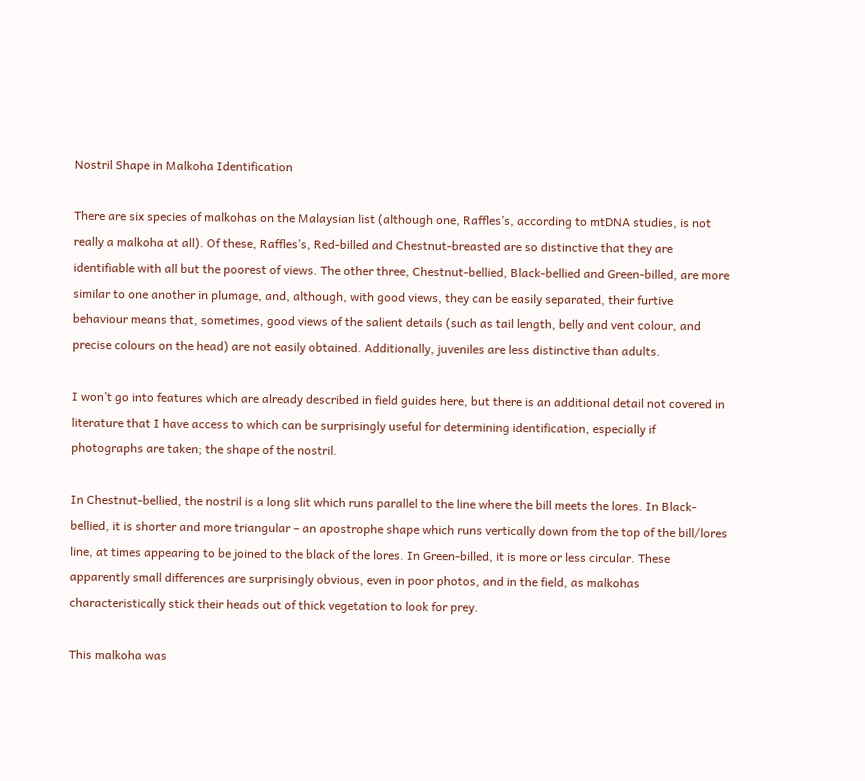Nostril Shape in Malkoha Identification

There are six species of malkohas on the Malaysian list (although one, Raffles’s, according to mtDNA studies, is not really a malkoha at all). Of these, Raffles’s, Red-billed and Chestnut-breasted are so distinctive that they are identifiable with all but the poorest of views. The other three, Chestnut-bellied, Black-bellied and Green-billed, are more similar to one another in plumage, and, although, with good views, they can be easily separated, their furtive behaviour means that, sometimes, good views of the salient details (such as tail length, belly and vent colour, and precise colours on the head) are not easily obtained. Additionally, juveniles are less distinctive than adults.

I won’t go into features which are already described in field guides here, but there is an additional detail not covered in literature that I have access to which can be surprisingly useful for determining identification, especially if photographs are taken; the shape of the nostril.

In Chestnut-bellied, the nostril is a long slit which runs parallel to the line where the bill meets the lores. In Black-bellied, it is shorter and more triangular – an apostrophe shape which runs vertically down from the top of the bill/lores line, at times appearing to be joined to the black of the lores. In Green-billed, it is more or less circular. These apparently small differences are surprisingly obvious, even in poor photos, and in the field, as malkohas characteristically stick their heads out of thick vegetation to look for prey.

This malkoha was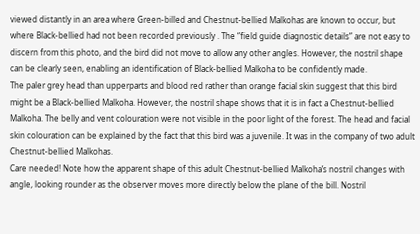viewed distantly in an area where Green-billed and Chestnut-bellied Malkohas are known to occur, but where Black-bellied had not been recorded previously . The “field guide diagnostic details” are not easy to discern from this photo, and the bird did not move to allow any other angles. However, the nostril shape can be clearly seen, enabling an identification of Black-bellied Malkoha to be confidently made.
The paler grey head than upperparts and blood red rather than orange facial skin suggest that this bird might be a Black-bellied Malkoha. However, the nostril shape shows that it is in fact a Chestnut-bellied Malkoha. The belly and vent colouration were not visible in the poor light of the forest. The head and facial skin colouration can be explained by the fact that this bird was a juvenile. It was in the company of two adult Chestnut-bellied Malkohas.
Care needed! Note how the apparent shape of this adult Chestnut-bellied Malkoha’s nostril changes with angle, looking rounder as the observer moves more directly below the plane of the bill. Nostril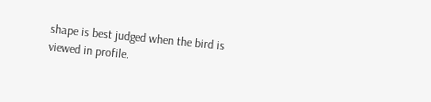shape is best judged when the bird is viewed in profile.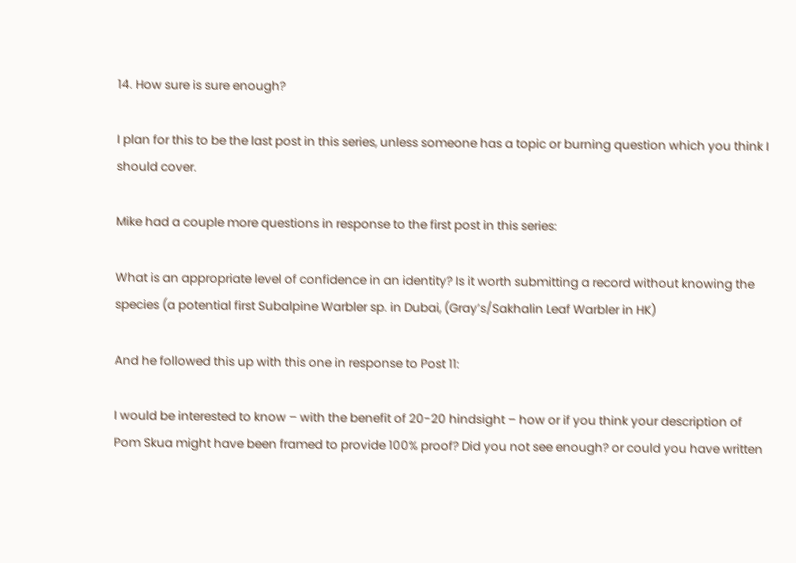14. How sure is sure enough?

I plan for this to be the last post in this series, unless someone has a topic or burning question which you think I should cover.

Mike had a couple more questions in response to the first post in this series:

What is an appropriate level of confidence in an identity? Is it worth submitting a record without knowing the species (a potential first Subalpine Warbler sp. in Dubai, (Gray’s/Sakhalin Leaf Warbler in HK)

And he followed this up with this one in response to Post 11:

I would be interested to know – with the benefit of 20-20 hindsight – how or if you think your description of Pom Skua might have been framed to provide 100% proof? Did you not see enough? or could you have written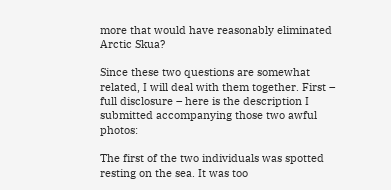more that would have reasonably eliminated Arctic Skua?

Since these two questions are somewhat related, I will deal with them together. First – full disclosure – here is the description I submitted accompanying those two awful photos:

The first of the two individuals was spotted resting on the sea. It was too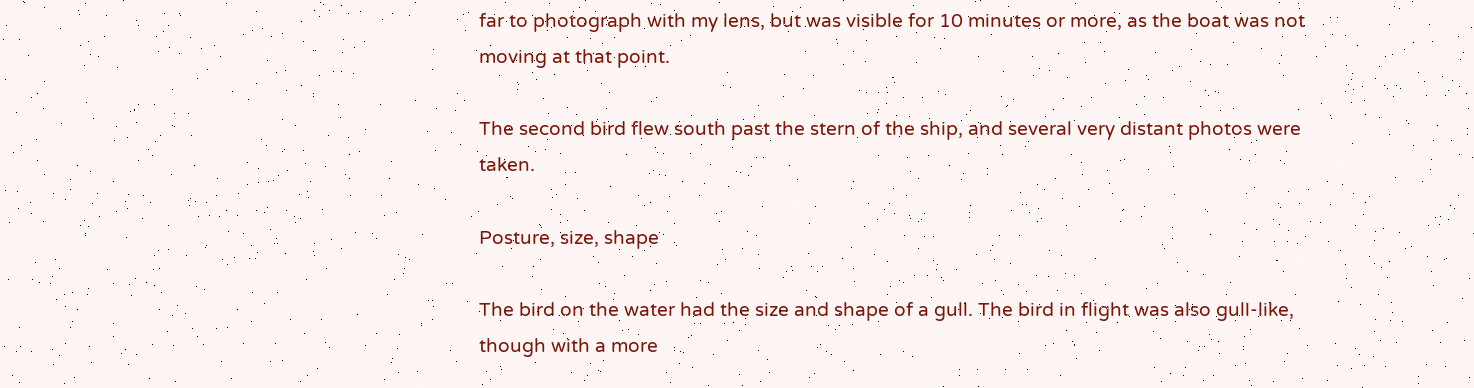far to photograph with my lens, but was visible for 10 minutes or more, as the boat was not moving at that point.

The second bird flew south past the stern of the ship, and several very distant photos were taken.

Posture, size, shape

The bird on the water had the size and shape of a gull. The bird in flight was also gull-like, though with a more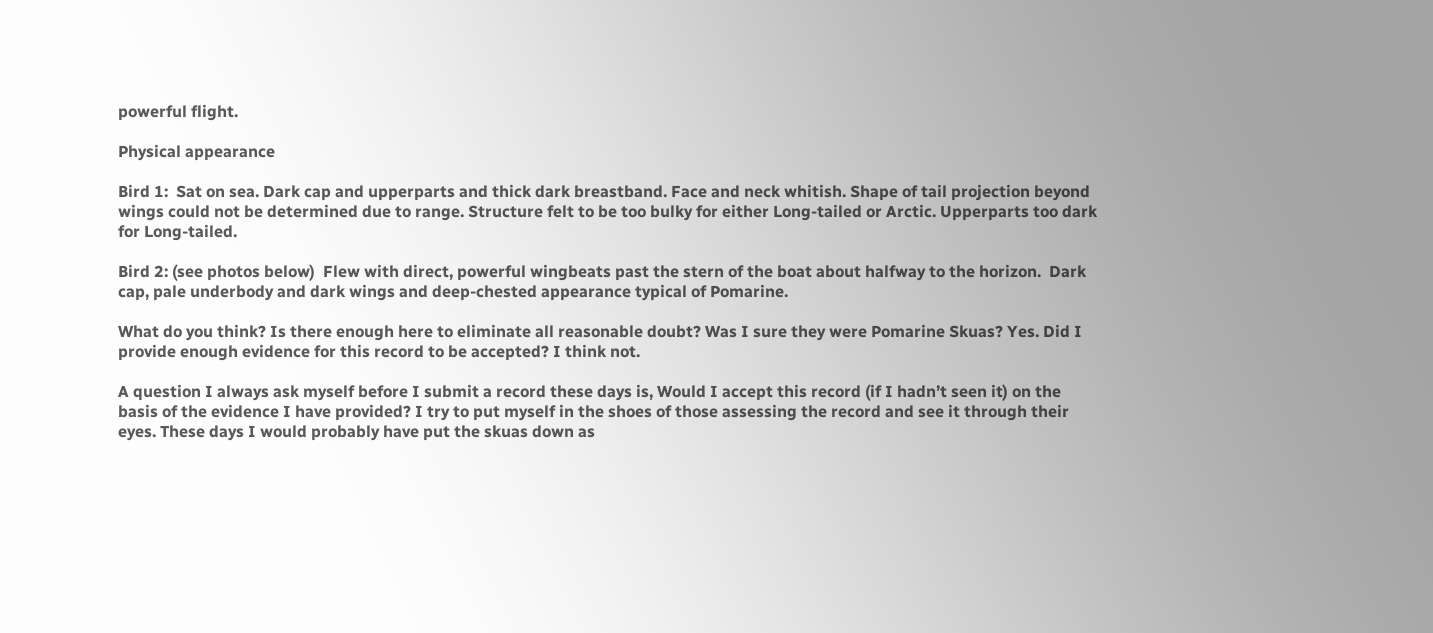powerful flight.

Physical appearance

Bird 1:  Sat on sea. Dark cap and upperparts and thick dark breastband. Face and neck whitish. Shape of tail projection beyond wings could not be determined due to range. Structure felt to be too bulky for either Long-tailed or Arctic. Upperparts too dark for Long-tailed.

Bird 2: (see photos below)  Flew with direct, powerful wingbeats past the stern of the boat about halfway to the horizon.  Dark cap, pale underbody and dark wings and deep-chested appearance typical of Pomarine.

What do you think? Is there enough here to eliminate all reasonable doubt? Was I sure they were Pomarine Skuas? Yes. Did I provide enough evidence for this record to be accepted? I think not.

A question I always ask myself before I submit a record these days is, Would I accept this record (if I hadn’t seen it) on the basis of the evidence I have provided? I try to put myself in the shoes of those assessing the record and see it through their eyes. These days I would probably have put the skuas down as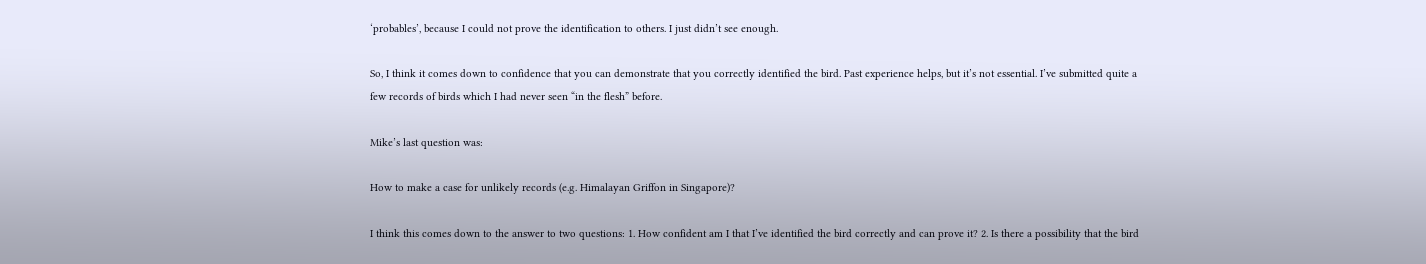‘probables’, because I could not prove the identification to others. I just didn’t see enough.

So, I think it comes down to confidence that you can demonstrate that you correctly identified the bird. Past experience helps, but it’s not essential. I’ve submitted quite a few records of birds which I had never seen “in the flesh” before.

Mike’s last question was:

How to make a case for unlikely records (e.g. Himalayan Griffon in Singapore)?

I think this comes down to the answer to two questions: 1. How confident am I that I’ve identified the bird correctly and can prove it? 2. Is there a possibility that the bird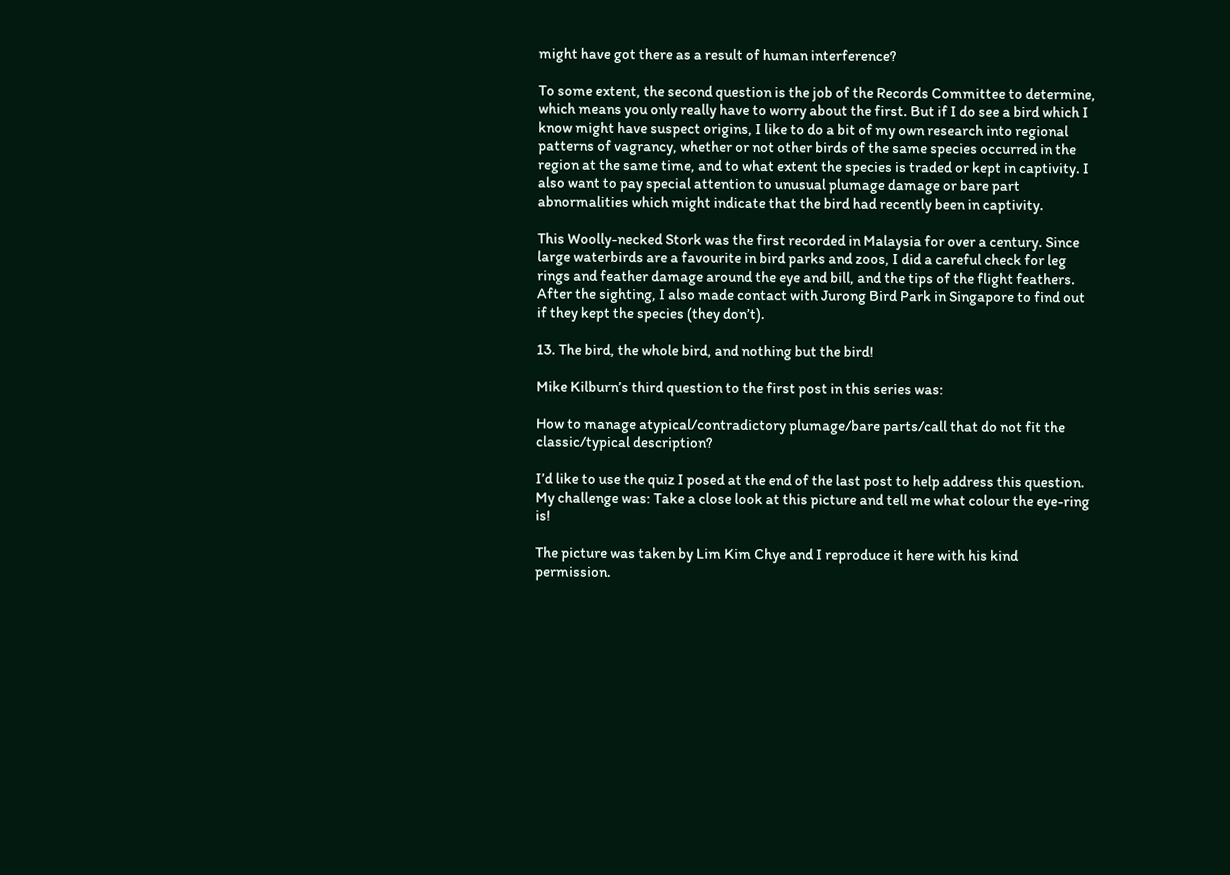might have got there as a result of human interference?

To some extent, the second question is the job of the Records Committee to determine, which means you only really have to worry about the first. But if I do see a bird which I know might have suspect origins, I like to do a bit of my own research into regional patterns of vagrancy, whether or not other birds of the same species occurred in the region at the same time, and to what extent the species is traded or kept in captivity. I also want to pay special attention to unusual plumage damage or bare part abnormalities which might indicate that the bird had recently been in captivity.

This Woolly-necked Stork was the first recorded in Malaysia for over a century. Since large waterbirds are a favourite in bird parks and zoos, I did a careful check for leg rings and feather damage around the eye and bill, and the tips of the flight feathers. After the sighting, I also made contact with Jurong Bird Park in Singapore to find out if they kept the species (they don’t).

13. The bird, the whole bird, and nothing but the bird!

Mike Kilburn’s third question to the first post in this series was:

How to manage atypical/contradictory plumage/bare parts/call that do not fit the classic/typical description?

I’d like to use the quiz I posed at the end of the last post to help address this question. My challenge was: Take a close look at this picture and tell me what colour the eye-ring is!

The picture was taken by Lim Kim Chye and I reproduce it here with his kind permission.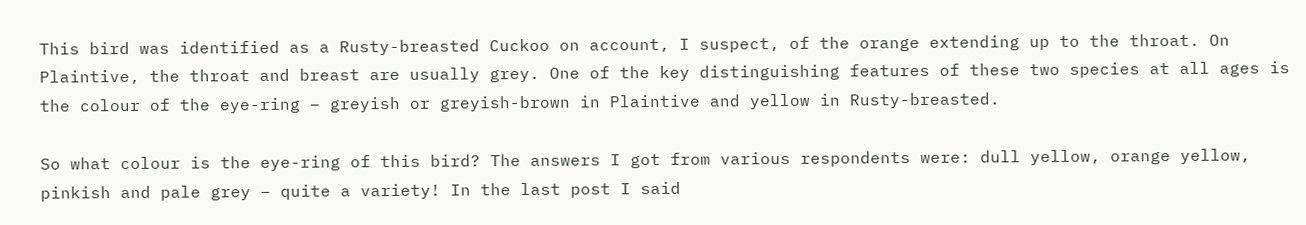This bird was identified as a Rusty-breasted Cuckoo on account, I suspect, of the orange extending up to the throat. On Plaintive, the throat and breast are usually grey. One of the key distinguishing features of these two species at all ages is the colour of the eye-ring – greyish or greyish-brown in Plaintive and yellow in Rusty-breasted.

So what colour is the eye-ring of this bird? The answers I got from various respondents were: dull yellow, orange yellow, pinkish and pale grey – quite a variety! In the last post I said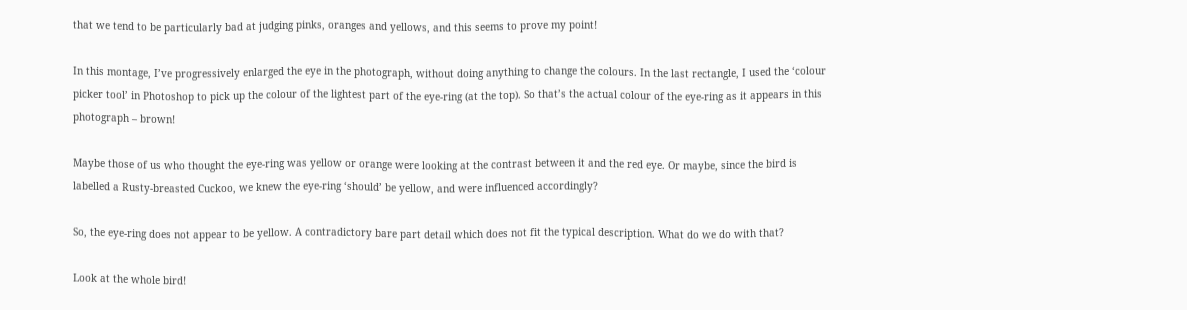that we tend to be particularly bad at judging pinks, oranges and yellows, and this seems to prove my point!

In this montage, I’ve progressively enlarged the eye in the photograph, without doing anything to change the colours. In the last rectangle, I used the ‘colour picker tool’ in Photoshop to pick up the colour of the lightest part of the eye-ring (at the top). So that’s the actual colour of the eye-ring as it appears in this photograph – brown!

Maybe those of us who thought the eye-ring was yellow or orange were looking at the contrast between it and the red eye. Or maybe, since the bird is labelled a Rusty-breasted Cuckoo, we knew the eye-ring ‘should’ be yellow, and were influenced accordingly?

So, the eye-ring does not appear to be yellow. A contradictory bare part detail which does not fit the typical description. What do we do with that?

Look at the whole bird!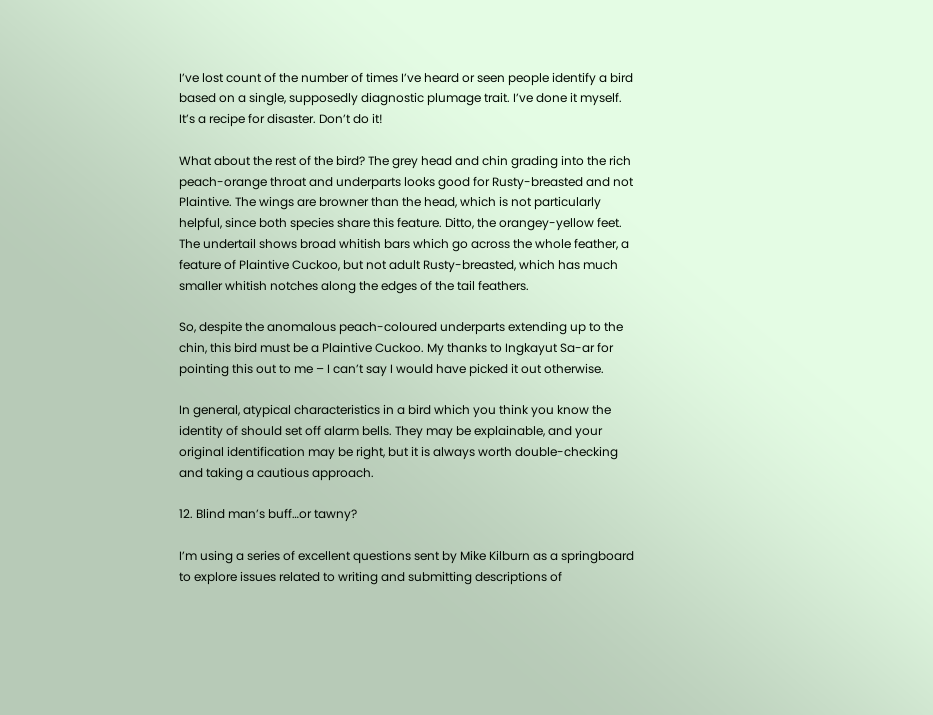I’ve lost count of the number of times I’ve heard or seen people identify a bird based on a single, supposedly diagnostic plumage trait. I’ve done it myself. It’s a recipe for disaster. Don’t do it!

What about the rest of the bird? The grey head and chin grading into the rich peach-orange throat and underparts looks good for Rusty-breasted and not Plaintive. The wings are browner than the head, which is not particularly helpful, since both species share this feature. Ditto, the orangey-yellow feet. The undertail shows broad whitish bars which go across the whole feather, a feature of Plaintive Cuckoo, but not adult Rusty-breasted, which has much smaller whitish notches along the edges of the tail feathers.

So, despite the anomalous peach-coloured underparts extending up to the chin, this bird must be a Plaintive Cuckoo. My thanks to Ingkayut Sa-ar for pointing this out to me – I can’t say I would have picked it out otherwise.

In general, atypical characteristics in a bird which you think you know the identity of should set off alarm bells. They may be explainable, and your original identification may be right, but it is always worth double-checking and taking a cautious approach.

12. Blind man’s buff…or tawny?

I’m using a series of excellent questions sent by Mike Kilburn as a springboard to explore issues related to writing and submitting descriptions of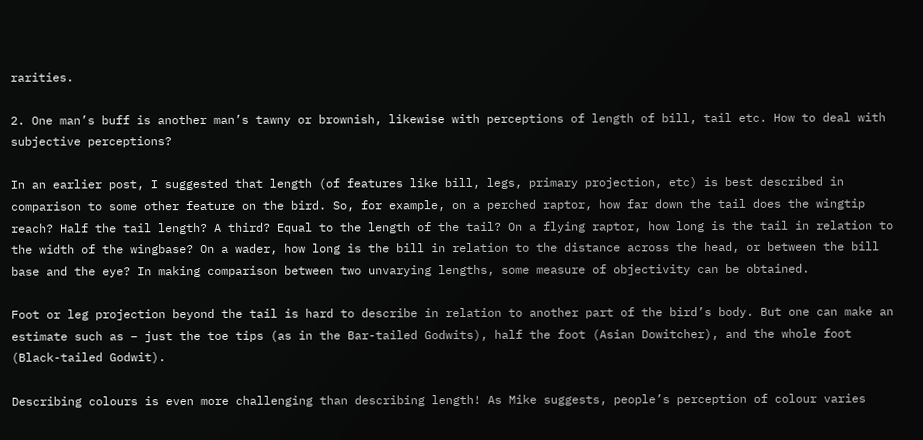rarities.

2. One man’s buff is another man’s tawny or brownish, likewise with perceptions of length of bill, tail etc. How to deal with subjective perceptions?

In an earlier post, I suggested that length (of features like bill, legs, primary projection, etc) is best described in comparison to some other feature on the bird. So, for example, on a perched raptor, how far down the tail does the wingtip reach? Half the tail length? A third? Equal to the length of the tail? On a flying raptor, how long is the tail in relation to the width of the wingbase? On a wader, how long is the bill in relation to the distance across the head, or between the bill base and the eye? In making comparison between two unvarying lengths, some measure of objectivity can be obtained.

Foot or leg projection beyond the tail is hard to describe in relation to another part of the bird’s body. But one can make an estimate such as – just the toe tips (as in the Bar-tailed Godwits), half the foot (Asian Dowitcher), and the whole foot (Black-tailed Godwit).

Describing colours is even more challenging than describing length! As Mike suggests, people’s perception of colour varies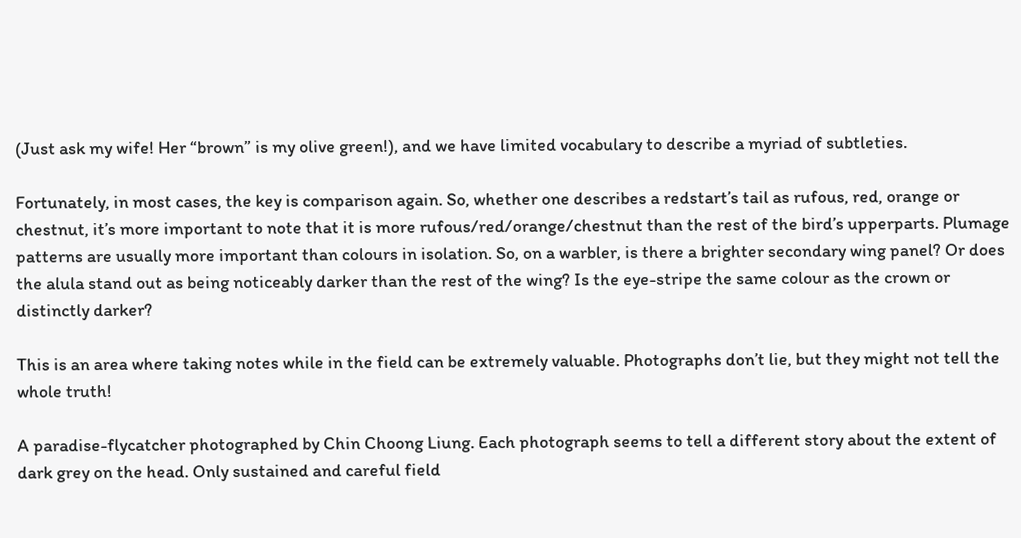(Just ask my wife! Her “brown” is my olive green!), and we have limited vocabulary to describe a myriad of subtleties.

Fortunately, in most cases, the key is comparison again. So, whether one describes a redstart’s tail as rufous, red, orange or chestnut, it’s more important to note that it is more rufous/red/orange/chestnut than the rest of the bird’s upperparts. Plumage patterns are usually more important than colours in isolation. So, on a warbler, is there a brighter secondary wing panel? Or does the alula stand out as being noticeably darker than the rest of the wing? Is the eye-stripe the same colour as the crown or distinctly darker?

This is an area where taking notes while in the field can be extremely valuable. Photographs don’t lie, but they might not tell the whole truth!

A paradise-flycatcher photographed by Chin Choong Liung. Each photograph seems to tell a different story about the extent of dark grey on the head. Only sustained and careful field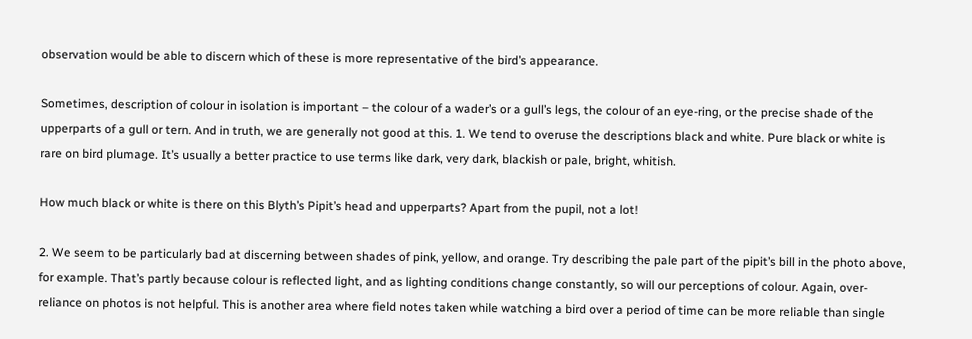observation would be able to discern which of these is more representative of the bird’s appearance.

Sometimes, description of colour in isolation is important – the colour of a wader’s or a gull’s legs, the colour of an eye-ring, or the precise shade of the upperparts of a gull or tern. And in truth, we are generally not good at this. 1. We tend to overuse the descriptions black and white. Pure black or white is rare on bird plumage. It’s usually a better practice to use terms like dark, very dark, blackish or pale, bright, whitish.

How much black or white is there on this Blyth’s Pipit’s head and upperparts? Apart from the pupil, not a lot!

2. We seem to be particularly bad at discerning between shades of pink, yellow, and orange. Try describing the pale part of the pipit’s bill in the photo above, for example. That’s partly because colour is reflected light, and as lighting conditions change constantly, so will our perceptions of colour. Again, over-reliance on photos is not helpful. This is another area where field notes taken while watching a bird over a period of time can be more reliable than single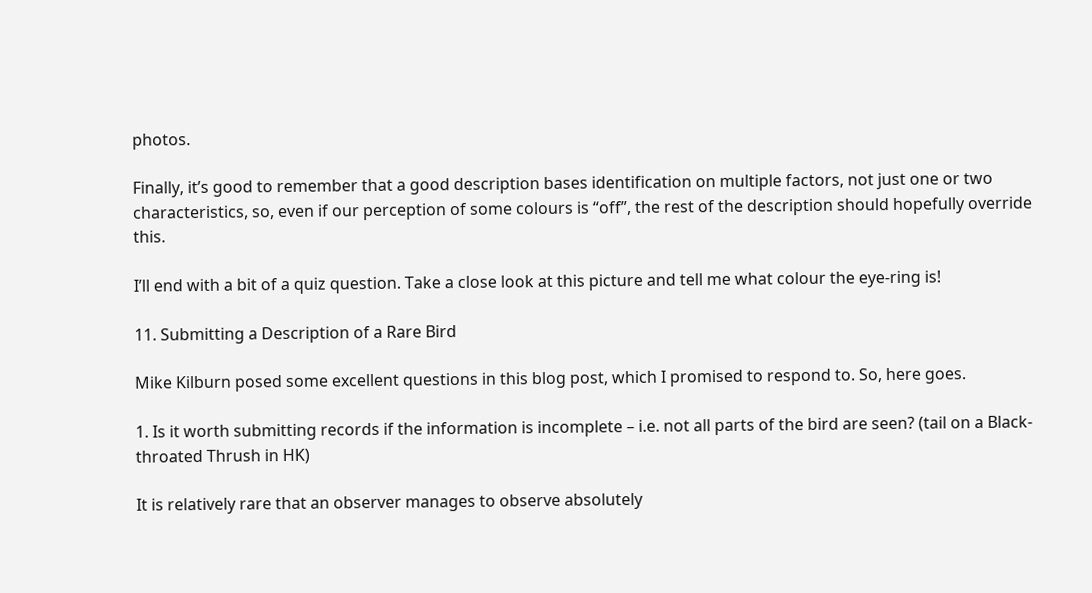photos.

Finally, it’s good to remember that a good description bases identification on multiple factors, not just one or two characteristics, so, even if our perception of some colours is “off”, the rest of the description should hopefully override this.

I’ll end with a bit of a quiz question. Take a close look at this picture and tell me what colour the eye-ring is!

11. Submitting a Description of a Rare Bird

Mike Kilburn posed some excellent questions in this blog post, which I promised to respond to. So, here goes.

1. Is it worth submitting records if the information is incomplete – i.e. not all parts of the bird are seen? (tail on a Black-throated Thrush in HK)

It is relatively rare that an observer manages to observe absolutely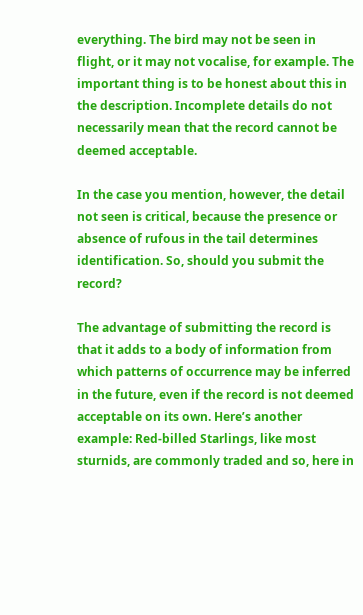everything. The bird may not be seen in flight, or it may not vocalise, for example. The important thing is to be honest about this in the description. Incomplete details do not necessarily mean that the record cannot be deemed acceptable.

In the case you mention, however, the detail not seen is critical, because the presence or absence of rufous in the tail determines identification. So, should you submit the record?

The advantage of submitting the record is that it adds to a body of information from which patterns of occurrence may be inferred in the future, even if the record is not deemed acceptable on its own. Here’s another example: Red-billed Starlings, like most sturnids, are commonly traded and so, here in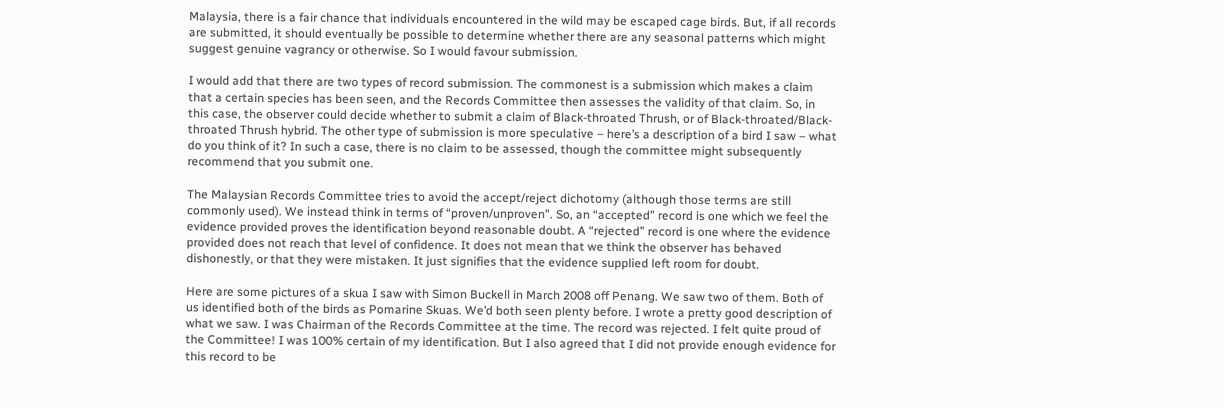Malaysia, there is a fair chance that individuals encountered in the wild may be escaped cage birds. But, if all records are submitted, it should eventually be possible to determine whether there are any seasonal patterns which might suggest genuine vagrancy or otherwise. So I would favour submission.

I would add that there are two types of record submission. The commonest is a submission which makes a claim that a certain species has been seen, and the Records Committee then assesses the validity of that claim. So, in this case, the observer could decide whether to submit a claim of Black-throated Thrush, or of Black-throated/Black-throated Thrush hybrid. The other type of submission is more speculative – here’s a description of a bird I saw – what do you think of it? In such a case, there is no claim to be assessed, though the committee might subsequently recommend that you submit one.

The Malaysian Records Committee tries to avoid the accept/reject dichotomy (although those terms are still commonly used). We instead think in terms of “proven/unproven”. So, an “accepted” record is one which we feel the evidence provided proves the identification beyond reasonable doubt. A “rejected” record is one where the evidence provided does not reach that level of confidence. It does not mean that we think the observer has behaved dishonestly, or that they were mistaken. It just signifies that the evidence supplied left room for doubt.

Here are some pictures of a skua I saw with Simon Buckell in March 2008 off Penang. We saw two of them. Both of us identified both of the birds as Pomarine Skuas. We’d both seen plenty before. I wrote a pretty good description of what we saw. I was Chairman of the Records Committee at the time. The record was rejected. I felt quite proud of the Committee! I was 100% certain of my identification. But I also agreed that I did not provide enough evidence for this record to be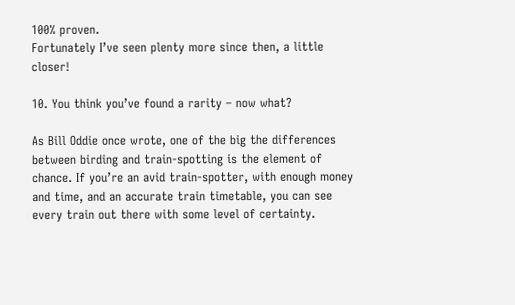100% proven.
Fortunately I’ve seen plenty more since then, a little closer!

10. You think you’ve found a rarity – now what?

As Bill Oddie once wrote, one of the big the differences between birding and train-spotting is the element of chance. If you’re an avid train-spotter, with enough money and time, and an accurate train timetable, you can see every train out there with some level of certainty.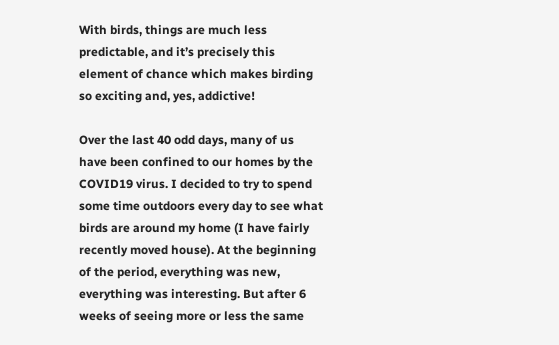With birds, things are much less predictable, and it’s precisely this element of chance which makes birding so exciting and, yes, addictive!

Over the last 40 odd days, many of us have been confined to our homes by the COVID19 virus. I decided to try to spend some time outdoors every day to see what birds are around my home (I have fairly recently moved house). At the beginning of the period, everything was new, everything was interesting. But after 6 weeks of seeing more or less the same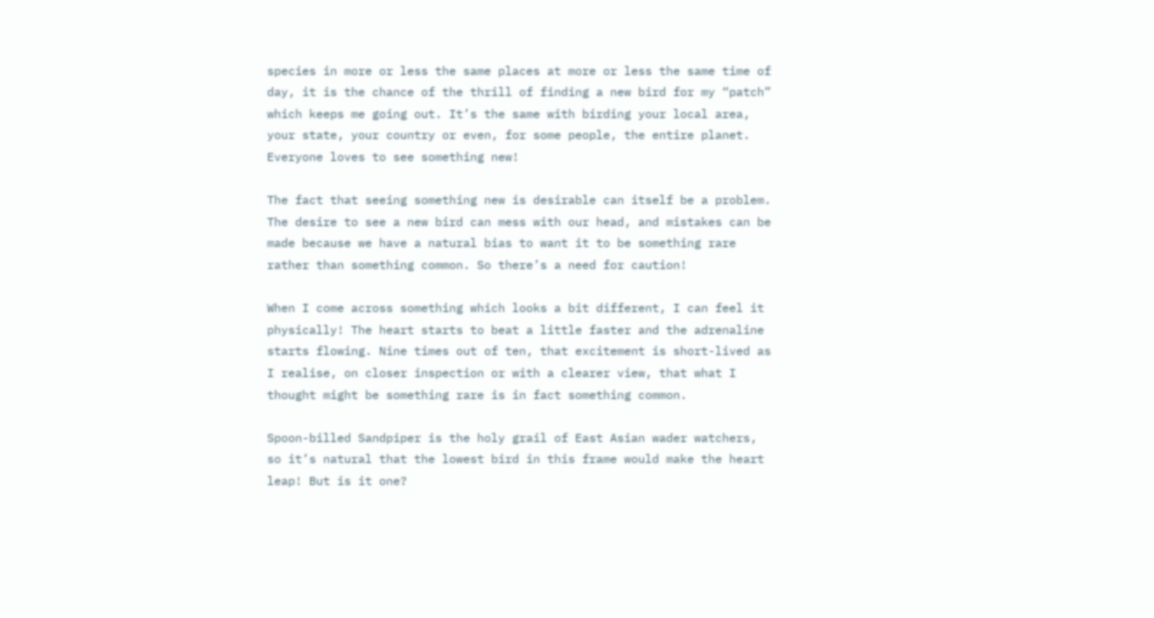species in more or less the same places at more or less the same time of day, it is the chance of the thrill of finding a new bird for my “patch” which keeps me going out. It’s the same with birding your local area, your state, your country or even, for some people, the entire planet. Everyone loves to see something new!

The fact that seeing something new is desirable can itself be a problem. The desire to see a new bird can mess with our head, and mistakes can be made because we have a natural bias to want it to be something rare rather than something common. So there’s a need for caution!

When I come across something which looks a bit different, I can feel it physically! The heart starts to beat a little faster and the adrenaline starts flowing. Nine times out of ten, that excitement is short-lived as I realise, on closer inspection or with a clearer view, that what I thought might be something rare is in fact something common.

Spoon-billed Sandpiper is the holy grail of East Asian wader watchers, so it’s natural that the lowest bird in this frame would make the heart leap! But is it one?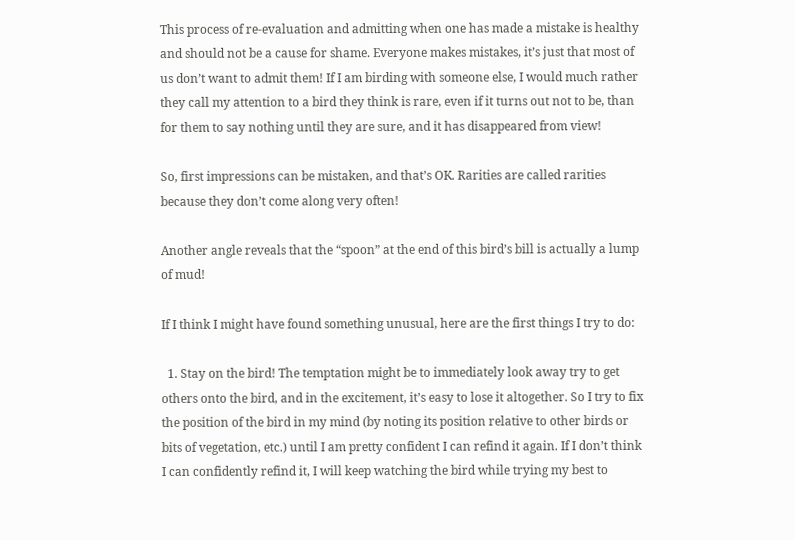This process of re-evaluation and admitting when one has made a mistake is healthy and should not be a cause for shame. Everyone makes mistakes, it’s just that most of us don’t want to admit them! If I am birding with someone else, I would much rather they call my attention to a bird they think is rare, even if it turns out not to be, than for them to say nothing until they are sure, and it has disappeared from view!

So, first impressions can be mistaken, and that’s OK. Rarities are called rarities because they don’t come along very often!

Another angle reveals that the “spoon” at the end of this bird’s bill is actually a lump of mud!

If I think I might have found something unusual, here are the first things I try to do:

  1. Stay on the bird! The temptation might be to immediately look away try to get others onto the bird, and in the excitement, it’s easy to lose it altogether. So I try to fix the position of the bird in my mind (by noting its position relative to other birds or bits of vegetation, etc.) until I am pretty confident I can refind it again. If I don’t think I can confidently refind it, I will keep watching the bird while trying my best to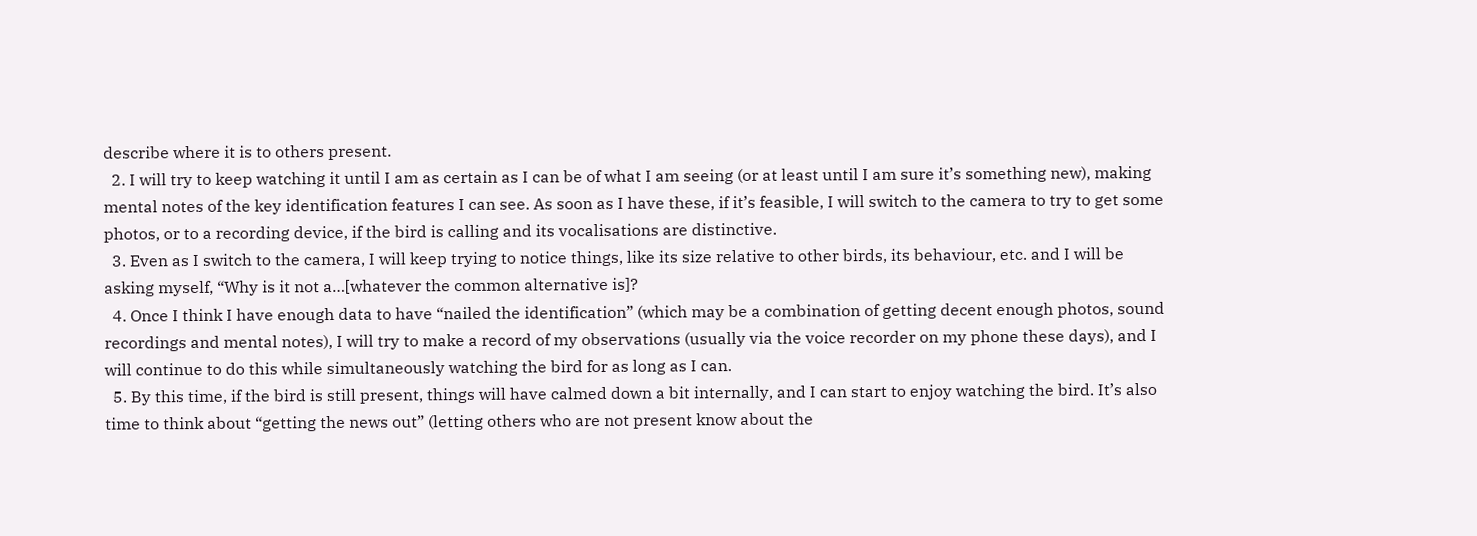describe where it is to others present.
  2. I will try to keep watching it until I am as certain as I can be of what I am seeing (or at least until I am sure it’s something new), making mental notes of the key identification features I can see. As soon as I have these, if it’s feasible, I will switch to the camera to try to get some photos, or to a recording device, if the bird is calling and its vocalisations are distinctive.
  3. Even as I switch to the camera, I will keep trying to notice things, like its size relative to other birds, its behaviour, etc. and I will be asking myself, “Why is it not a…[whatever the common alternative is]?
  4. Once I think I have enough data to have “nailed the identification” (which may be a combination of getting decent enough photos, sound recordings and mental notes), I will try to make a record of my observations (usually via the voice recorder on my phone these days), and I will continue to do this while simultaneously watching the bird for as long as I can.
  5. By this time, if the bird is still present, things will have calmed down a bit internally, and I can start to enjoy watching the bird. It’s also time to think about “getting the news out” (letting others who are not present know about the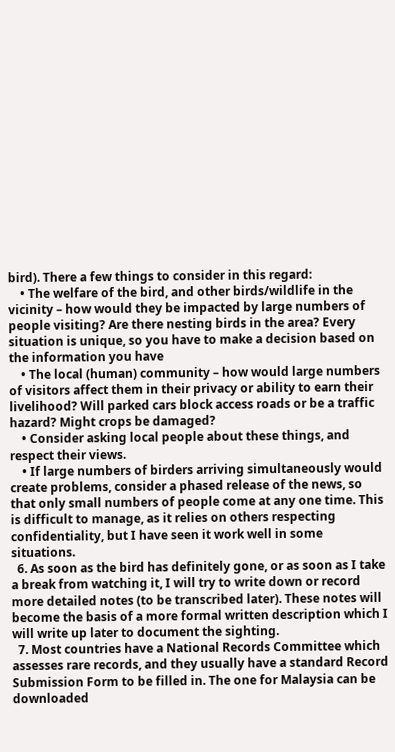bird). There a few things to consider in this regard:
    • The welfare of the bird, and other birds/wildlife in the vicinity – how would they be impacted by large numbers of people visiting? Are there nesting birds in the area? Every situation is unique, so you have to make a decision based on the information you have
    • The local (human) community – how would large numbers of visitors affect them in their privacy or ability to earn their livelihood? Will parked cars block access roads or be a traffic hazard? Might crops be damaged?
    • Consider asking local people about these things, and respect their views.
    • If large numbers of birders arriving simultaneously would create problems, consider a phased release of the news, so that only small numbers of people come at any one time. This is difficult to manage, as it relies on others respecting confidentiality, but I have seen it work well in some situations.
  6. As soon as the bird has definitely gone, or as soon as I take a break from watching it, I will try to write down or record more detailed notes (to be transcribed later). These notes will become the basis of a more formal written description which I will write up later to document the sighting.
  7. Most countries have a National Records Committee which assesses rare records, and they usually have a standard Record Submission Form to be filled in. The one for Malaysia can be downloaded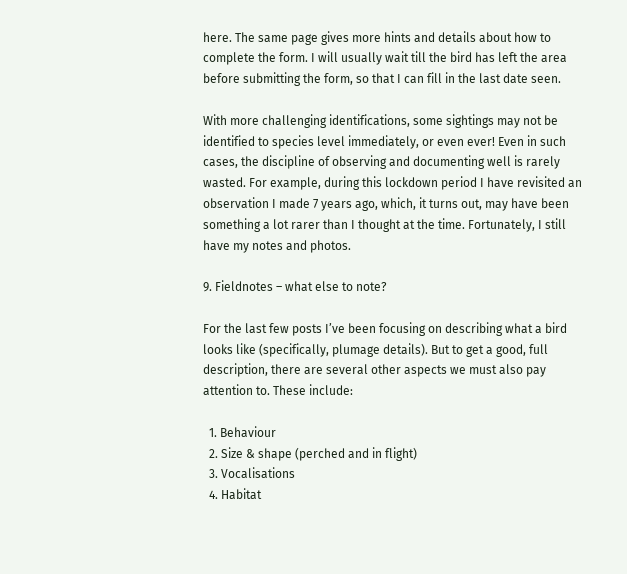here. The same page gives more hints and details about how to complete the form. I will usually wait till the bird has left the area before submitting the form, so that I can fill in the last date seen.

With more challenging identifications, some sightings may not be identified to species level immediately, or even ever! Even in such cases, the discipline of observing and documenting well is rarely wasted. For example, during this lockdown period I have revisited an observation I made 7 years ago, which, it turns out, may have been something a lot rarer than I thought at the time. Fortunately, I still have my notes and photos.

9. Fieldnotes – what else to note?

For the last few posts I’ve been focusing on describing what a bird looks like (specifically, plumage details). But to get a good, full description, there are several other aspects we must also pay attention to. These include:

  1. Behaviour
  2. Size & shape (perched and in flight)
  3. Vocalisations
  4. Habitat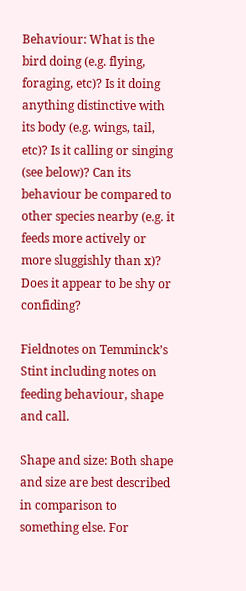Behaviour: What is the bird doing (e.g. flying, foraging, etc)? Is it doing anything distinctive with its body (e.g. wings, tail, etc)? Is it calling or singing (see below)? Can its behaviour be compared to other species nearby (e.g. it feeds more actively or more sluggishly than x)? Does it appear to be shy or confiding?

Fieldnotes on Temminck’s Stint including notes on feeding behaviour, shape and call.

Shape and size: Both shape and size are best described in comparison to something else. For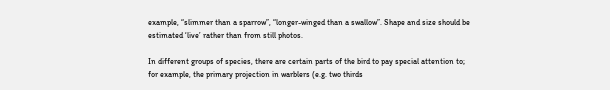example, “slimmer than a sparrow”, “longer-winged than a swallow”. Shape and size should be estimated ‘live’ rather than from still photos.

In different groups of species, there are certain parts of the bird to pay special attention to; for example, the primary projection in warblers (e.g. two thirds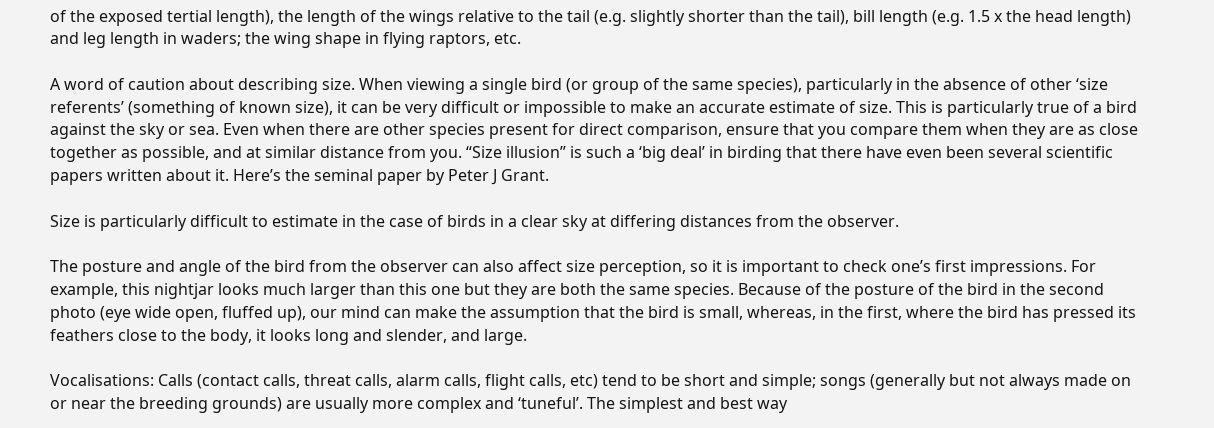of the exposed tertial length), the length of the wings relative to the tail (e.g. slightly shorter than the tail), bill length (e.g. 1.5 x the head length) and leg length in waders; the wing shape in flying raptors, etc.

A word of caution about describing size. When viewing a single bird (or group of the same species), particularly in the absence of other ‘size referents’ (something of known size), it can be very difficult or impossible to make an accurate estimate of size. This is particularly true of a bird against the sky or sea. Even when there are other species present for direct comparison, ensure that you compare them when they are as close together as possible, and at similar distance from you. “Size illusion” is such a ‘big deal’ in birding that there have even been several scientific papers written about it. Here’s the seminal paper by Peter J Grant.

Size is particularly difficult to estimate in the case of birds in a clear sky at differing distances from the observer.

The posture and angle of the bird from the observer can also affect size perception, so it is important to check one’s first impressions. For example, this nightjar looks much larger than this one but they are both the same species. Because of the posture of the bird in the second photo (eye wide open, fluffed up), our mind can make the assumption that the bird is small, whereas, in the first, where the bird has pressed its feathers close to the body, it looks long and slender, and large.

Vocalisations: Calls (contact calls, threat calls, alarm calls, flight calls, etc) tend to be short and simple; songs (generally but not always made on or near the breeding grounds) are usually more complex and ‘tuneful’. The simplest and best way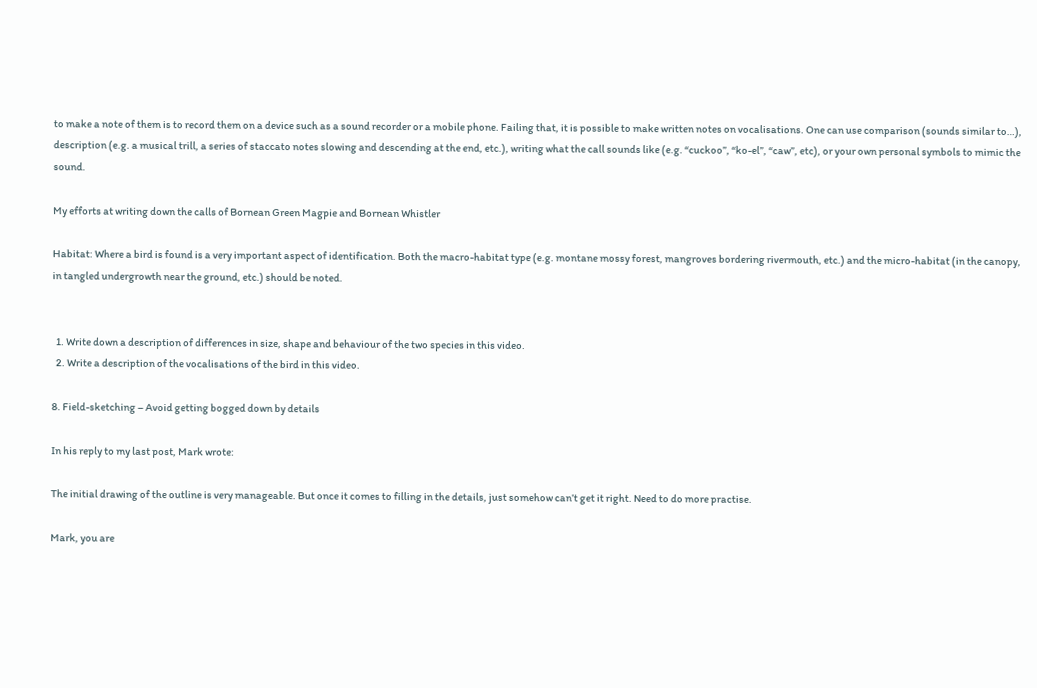to make a note of them is to record them on a device such as a sound recorder or a mobile phone. Failing that, it is possible to make written notes on vocalisations. One can use comparison (sounds similar to…), description (e.g. a musical trill, a series of staccato notes slowing and descending at the end, etc.), writing what the call sounds like (e.g. “cuckoo”, “ko-el”, “caw”, etc), or your own personal symbols to mimic the sound.

My efforts at writing down the calls of Bornean Green Magpie and Bornean Whistler

Habitat: Where a bird is found is a very important aspect of identification. Both the macro-habitat type (e.g. montane mossy forest, mangroves bordering rivermouth, etc.) and the micro-habitat (in the canopy, in tangled undergrowth near the ground, etc.) should be noted.


  1. Write down a description of differences in size, shape and behaviour of the two species in this video.
  2. Write a description of the vocalisations of the bird in this video.

8. Field-sketching – Avoid getting bogged down by details

In his reply to my last post, Mark wrote:

The initial drawing of the outline is very manageable. But once it comes to filling in the details, just somehow can’t get it right. Need to do more practise.

Mark, you are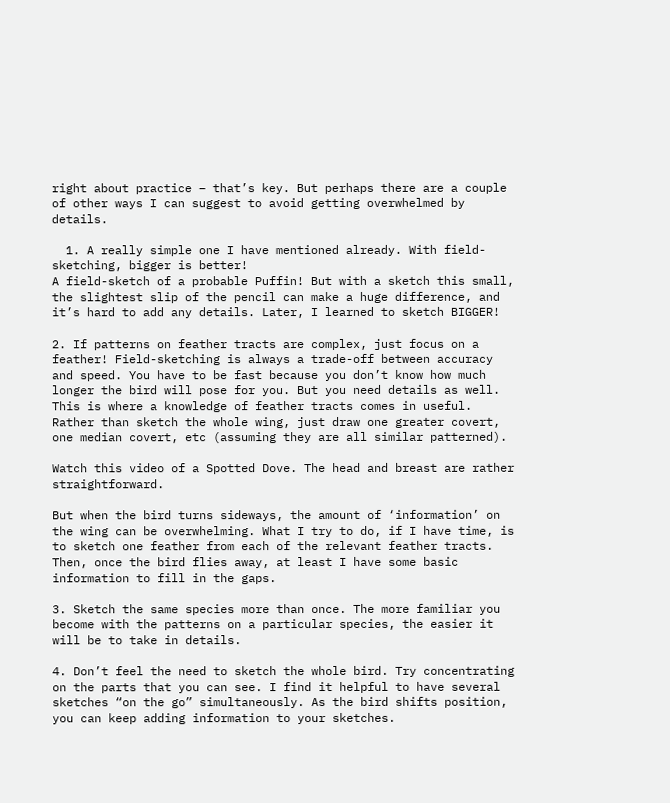right about practice – that’s key. But perhaps there are a couple of other ways I can suggest to avoid getting overwhelmed by details.

  1. A really simple one I have mentioned already. With field-sketching, bigger is better!
A field-sketch of a probable Puffin! But with a sketch this small, the slightest slip of the pencil can make a huge difference, and it’s hard to add any details. Later, I learned to sketch BIGGER!

2. If patterns on feather tracts are complex, just focus on a feather! Field-sketching is always a trade-off between accuracy and speed. You have to be fast because you don’t know how much longer the bird will pose for you. But you need details as well. This is where a knowledge of feather tracts comes in useful. Rather than sketch the whole wing, just draw one greater covert, one median covert, etc (assuming they are all similar patterned).

Watch this video of a Spotted Dove. The head and breast are rather straightforward.

But when the bird turns sideways, the amount of ‘information’ on the wing can be overwhelming. What I try to do, if I have time, is to sketch one feather from each of the relevant feather tracts. Then, once the bird flies away, at least I have some basic information to fill in the gaps.

3. Sketch the same species more than once. The more familiar you become with the patterns on a particular species, the easier it will be to take in details.

4. Don’t feel the need to sketch the whole bird. Try concentrating on the parts that you can see. I find it helpful to have several sketches “on the go” simultaneously. As the bird shifts position, you can keep adding information to your sketches.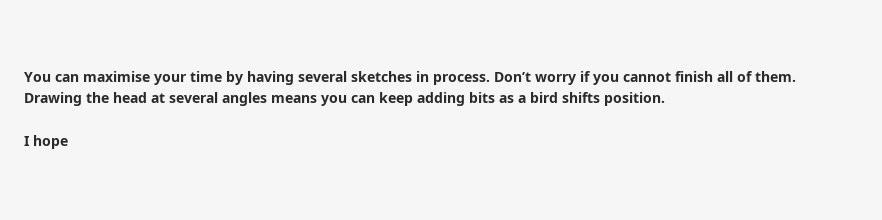You can maximise your time by having several sketches in process. Don’t worry if you cannot finish all of them.
Drawing the head at several angles means you can keep adding bits as a bird shifts position.

I hope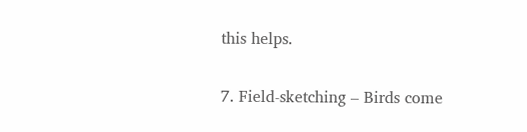this helps.

7. Field-sketching – Birds come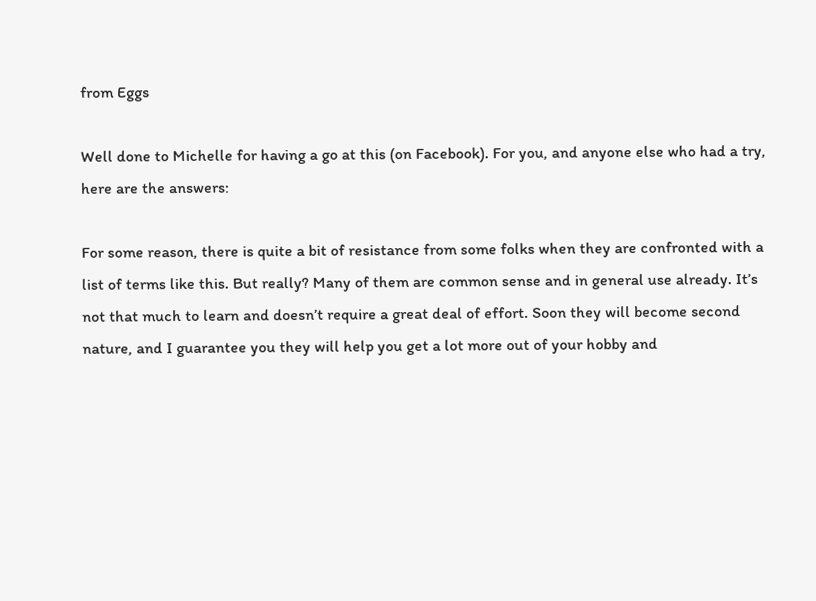from Eggs

Well done to Michelle for having a go at this (on Facebook). For you, and anyone else who had a try, here are the answers:

For some reason, there is quite a bit of resistance from some folks when they are confronted with a list of terms like this. But really? Many of them are common sense and in general use already. It’s not that much to learn and doesn’t require a great deal of effort. Soon they will become second nature, and I guarantee you they will help you get a lot more out of your hobby and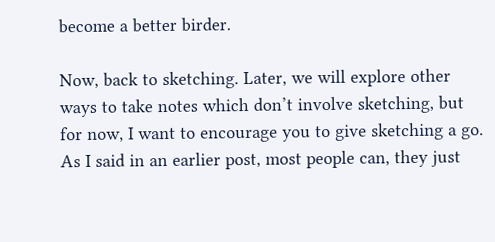become a better birder.

Now, back to sketching. Later, we will explore other ways to take notes which don’t involve sketching, but for now, I want to encourage you to give sketching a go. As I said in an earlier post, most people can, they just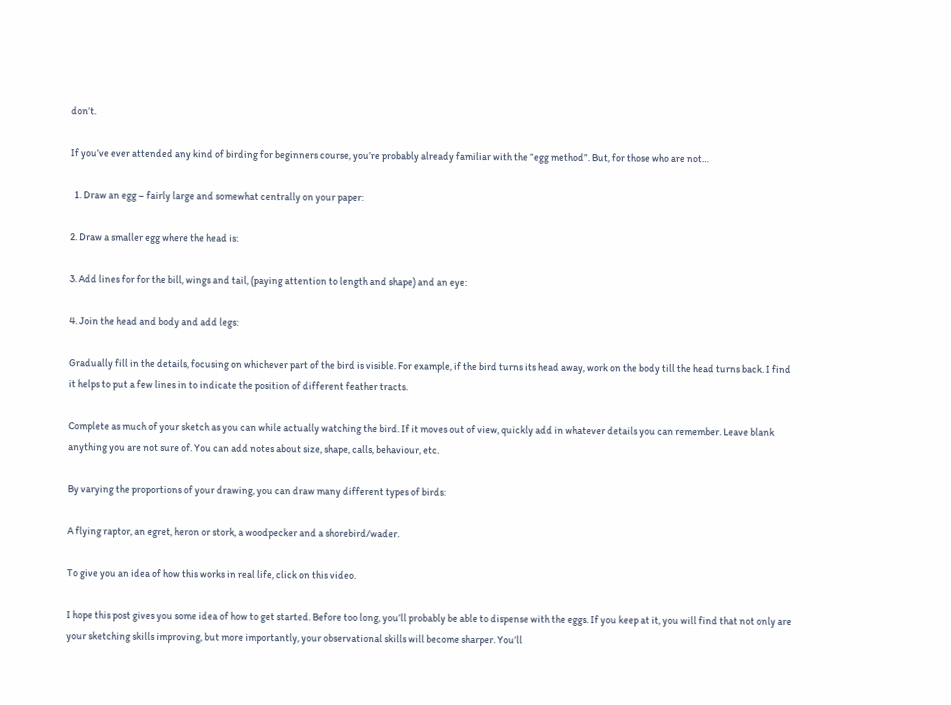don’t.

If you’ve ever attended any kind of birding for beginners course, you’re probably already familiar with the “egg method”. But, for those who are not…

  1. Draw an egg – fairly large and somewhat centrally on your paper:

2. Draw a smaller egg where the head is:

3. Add lines for for the bill, wings and tail, (paying attention to length and shape) and an eye:

4. Join the head and body and add legs:

Gradually fill in the details, focusing on whichever part of the bird is visible. For example, if the bird turns its head away, work on the body till the head turns back. I find it helps to put a few lines in to indicate the position of different feather tracts.

Complete as much of your sketch as you can while actually watching the bird. If it moves out of view, quickly add in whatever details you can remember. Leave blank anything you are not sure of. You can add notes about size, shape, calls, behaviour, etc.

By varying the proportions of your drawing, you can draw many different types of birds:

A flying raptor, an egret, heron or stork, a woodpecker and a shorebird/wader.

To give you an idea of how this works in real life, click on this video.

I hope this post gives you some idea of how to get started. Before too long, you’ll probably be able to dispense with the eggs. If you keep at it, you will find that not only are your sketching skills improving, but more importantly, your observational skills will become sharper. You’ll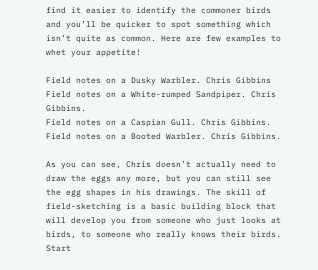find it easier to identify the commoner birds and you’ll be quicker to spot something which isn’t quite as common. Here are few examples to whet your appetite!

Field notes on a Dusky Warbler. Chris Gibbins
Field notes on a White-rumped Sandpiper. Chris Gibbins.
Field notes on a Caspian Gull. Chris Gibbins.
Field notes on a Booted Warbler. Chris Gibbins.

As you can see, Chris doesn’t actually need to draw the eggs any more, but you can still see the egg shapes in his drawings. The skill of field-sketching is a basic building block that will develop you from someone who just looks at birds, to someone who really knows their birds. Start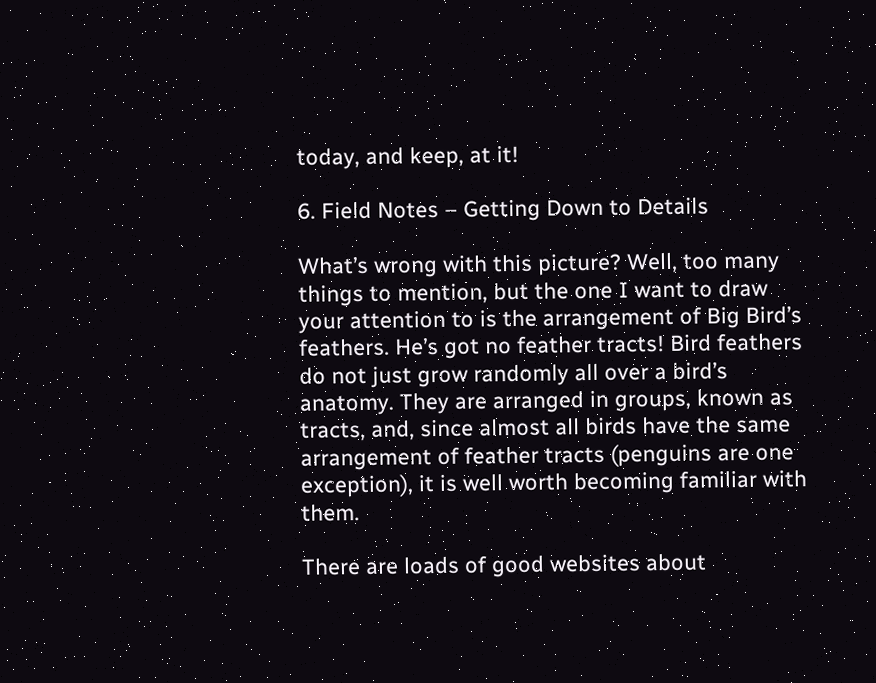today, and keep, at it!

6. Field Notes – Getting Down to Details

What’s wrong with this picture? Well, too many things to mention, but the one I want to draw your attention to is the arrangement of Big Bird’s feathers. He’s got no feather tracts! Bird feathers do not just grow randomly all over a bird’s anatomy. They are arranged in groups, known as tracts, and, since almost all birds have the same arrangement of feather tracts (penguins are one exception), it is well worth becoming familiar with them.

There are loads of good websites about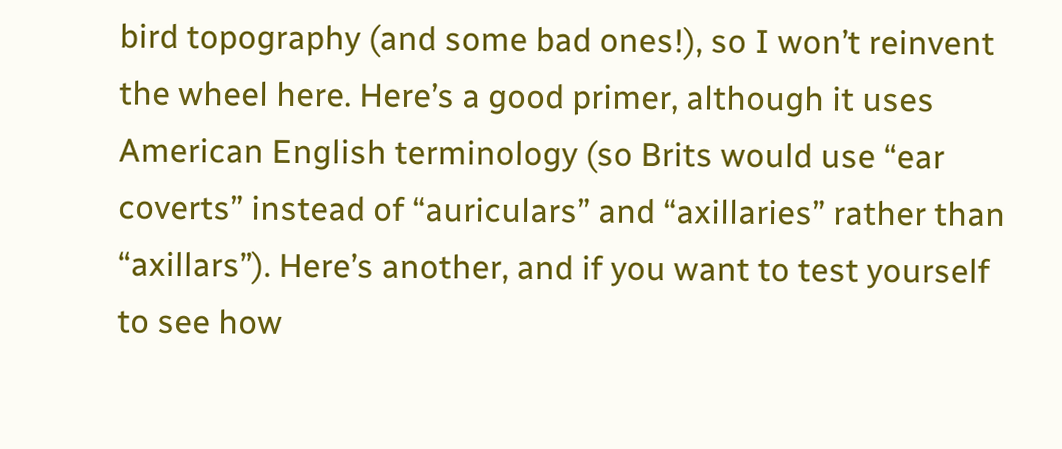bird topography (and some bad ones!), so I won’t reinvent the wheel here. Here’s a good primer, although it uses American English terminology (so Brits would use “ear coverts” instead of “auriculars” and “axillaries” rather than “axillars”). Here’s another, and if you want to test yourself to see how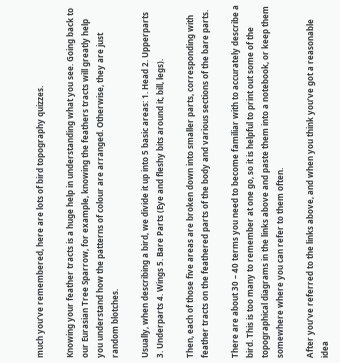much you’ve remembered, here are lots of bird topography quizzes.

Knowing your feather tracts is a huge help in understanding what you see. Going back to our Eurasian Tree Sparrow, for example, knowing the feathers tracts will greatly help you understand how the patterns of colour are arranged. Otherwise, they are just random blotches.

Usually, when describing a bird, we divide it up into 5 basic areas: 1. Head 2. Upperparts 3. Underparts 4. Wings 5. Bare Parts (Eye and fleshy bits around it, bill, legs).

Then, each of those five areas are broken down into smaller parts, corresponding with feather tracts on the feathered parts of the body and various sections of the bare parts.

There are about 30 – 40 terms you need to become familiar with to accurately describe a bird. This is too many to remember at one go, so it is helpful to print out some of the topographical diagrams in the links above and paste them into a notebook, or keep them somewhere where you can refer to them often.

After you’ve referred to the links above, and when you think you’ve got a reasonable idea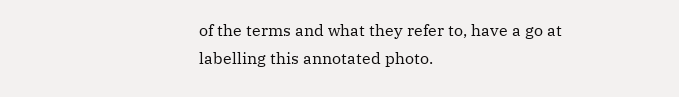of the terms and what they refer to, have a go at labelling this annotated photo.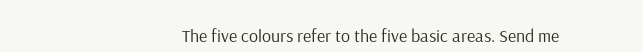The five colours refer to the five basic areas. Send me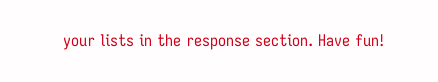your lists in the response section. Have fun!